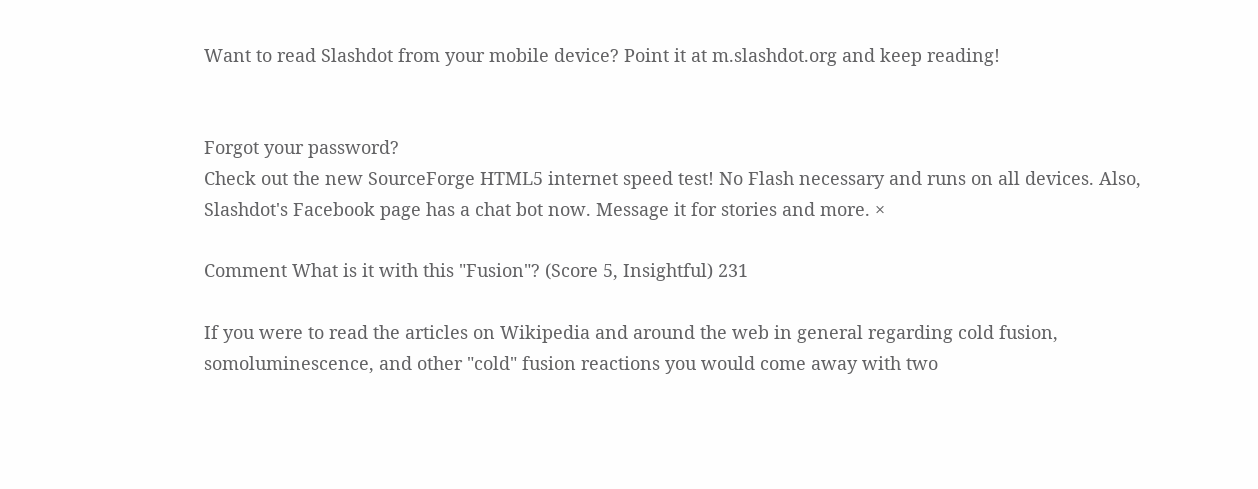Want to read Slashdot from your mobile device? Point it at m.slashdot.org and keep reading!


Forgot your password?
Check out the new SourceForge HTML5 internet speed test! No Flash necessary and runs on all devices. Also, Slashdot's Facebook page has a chat bot now. Message it for stories and more. ×

Comment What is it with this "Fusion"? (Score 5, Insightful) 231

If you were to read the articles on Wikipedia and around the web in general regarding cold fusion, somoluminescence, and other "cold" fusion reactions you would come away with two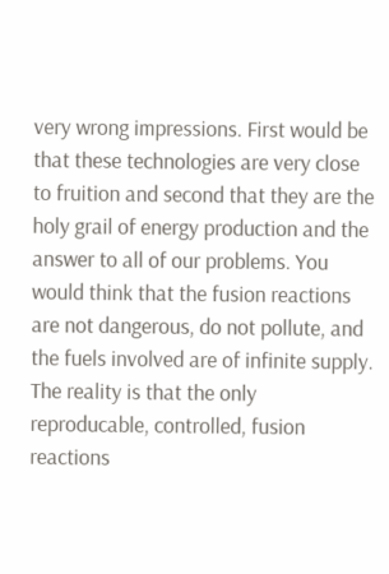very wrong impressions. First would be that these technologies are very close to fruition and second that they are the holy grail of energy production and the answer to all of our problems. You would think that the fusion reactions are not dangerous, do not pollute, and the fuels involved are of infinite supply.
The reality is that the only reproducable, controlled, fusion reactions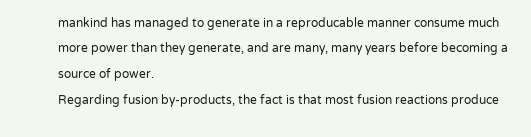mankind has managed to generate in a reproducable manner consume much more power than they generate, and are many, many years before becoming a source of power.
Regarding fusion by-products, the fact is that most fusion reactions produce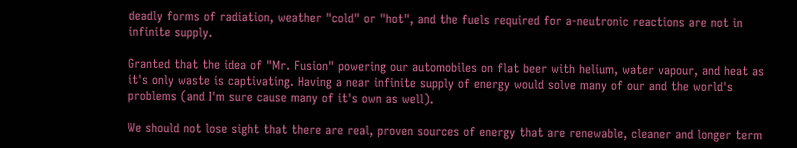deadly forms of radiation, weather "cold" or "hot", and the fuels required for a-neutronic reactions are not in infinite supply.

Granted that the idea of "Mr. Fusion" powering our automobiles on flat beer with helium, water vapour, and heat as it's only waste is captivating. Having a near infinite supply of energy would solve many of our and the world's problems (and I'm sure cause many of it's own as well).

We should not lose sight that there are real, proven sources of energy that are renewable, cleaner and longer term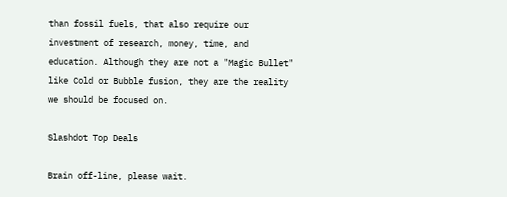than fossil fuels, that also require our investment of research, money, time, and education. Although they are not a "Magic Bullet" like Cold or Bubble fusion, they are the reality we should be focused on.

Slashdot Top Deals

Brain off-line, please wait.